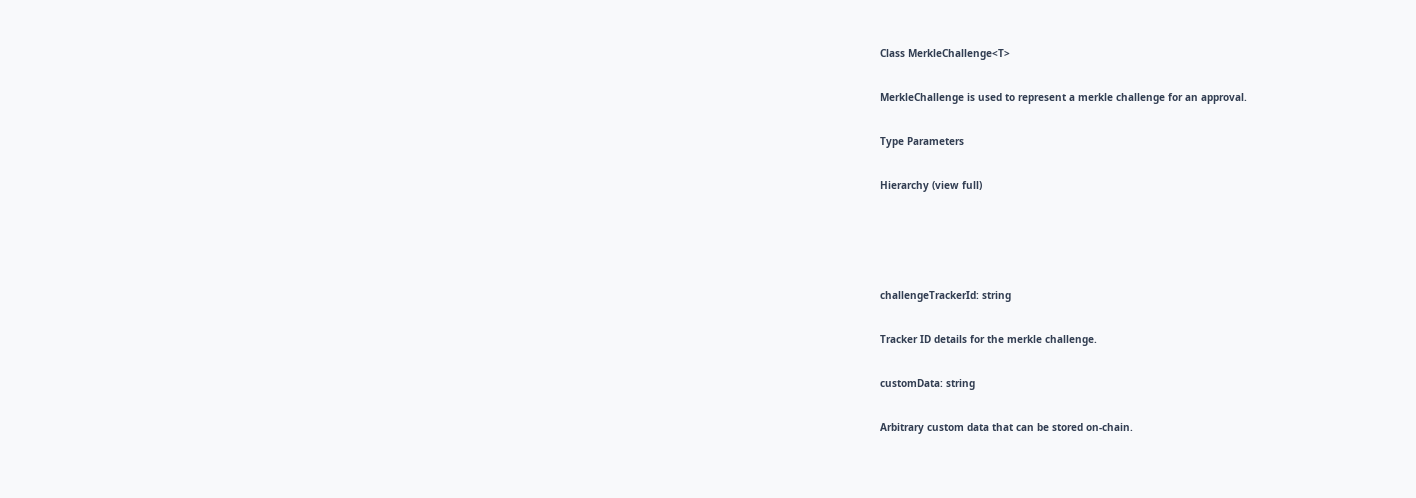Class MerkleChallenge<T>

MerkleChallenge is used to represent a merkle challenge for an approval.

Type Parameters

Hierarchy (view full)




challengeTrackerId: string

Tracker ID details for the merkle challenge.

customData: string

Arbitrary custom data that can be stored on-chain.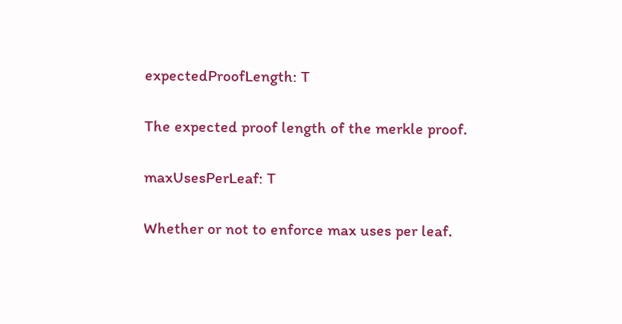expectedProofLength: T

The expected proof length of the merkle proof.

maxUsesPerLeaf: T

Whether or not to enforce max uses per leaf.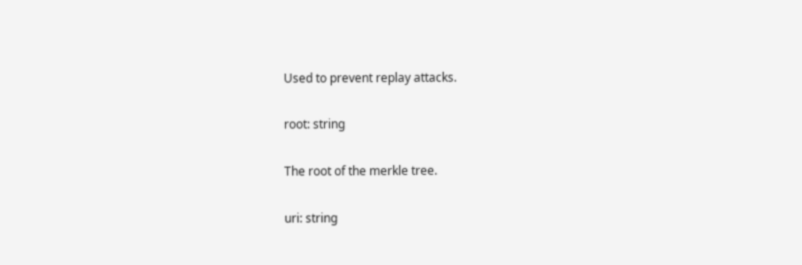Used to prevent replay attacks.

root: string

The root of the merkle tree.

uri: string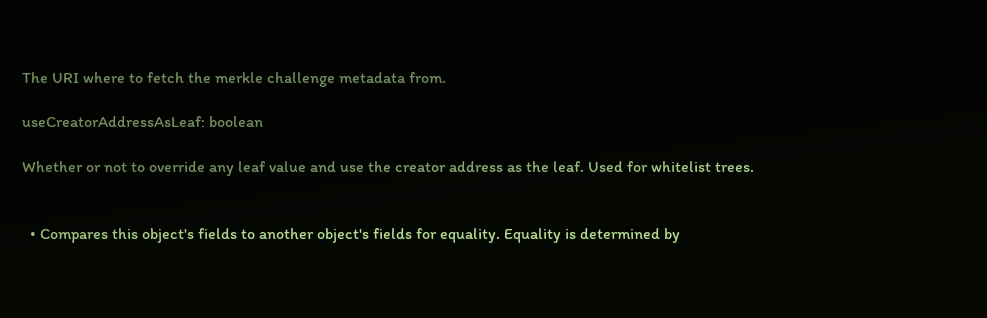The URI where to fetch the merkle challenge metadata from.

useCreatorAddressAsLeaf: boolean

Whether or not to override any leaf value and use the creator address as the leaf. Used for whitelist trees.


  • Compares this object's fields to another object's fields for equality. Equality is determined by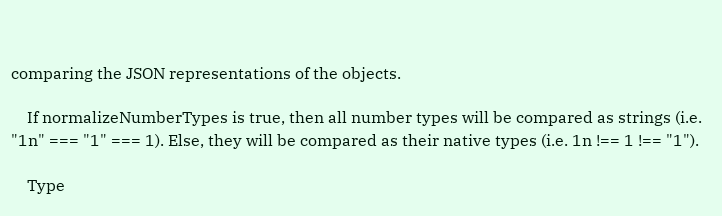comparing the JSON representations of the objects.

    If normalizeNumberTypes is true, then all number types will be compared as strings (i.e. "1n" === "1" === 1). Else, they will be compared as their native types (i.e. 1n !== 1 !== "1").

    Type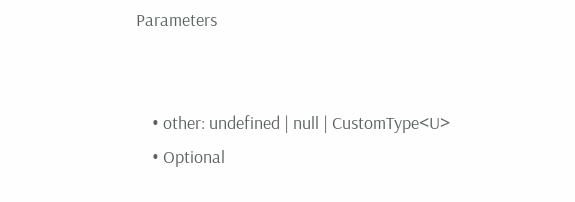Parameters


    • other: undefined | null | CustomType<U>
    • Optional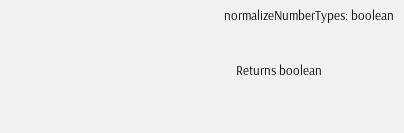normalizeNumberTypes: boolean

    Returns boolean